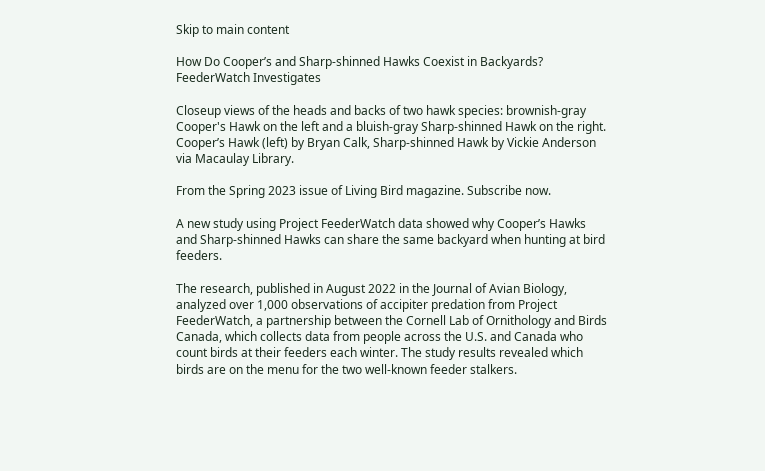Skip to main content

How Do Cooper’s and Sharp-shinned Hawks Coexist in Backyards? FeederWatch Investigates

Closeup views of the heads and backs of two hawk species: brownish-gray Cooper's Hawk on the left and a bluish-gray Sharp-shinned Hawk on the right.
Cooper’s Hawk (left) by Bryan Calk, Sharp-shinned Hawk by Vickie Anderson via Macaulay Library.

From the Spring 2023 issue of Living Bird magazine. Subscribe now.

A new study using Project FeederWatch data showed why Cooper’s Hawks and Sharp-shinned Hawks can share the same backyard when hunting at bird feeders.

The research, published in August 2022 in the Journal of Avian Biology, analyzed over 1,000 observations of accipiter predation from Project FeederWatch, a partnership between the Cornell Lab of Ornithology and Birds Canada, which collects data from people across the U.S. and Canada who count birds at their feeders each winter. The study results revealed which birds are on the menu for the two well-known feeder stalkers.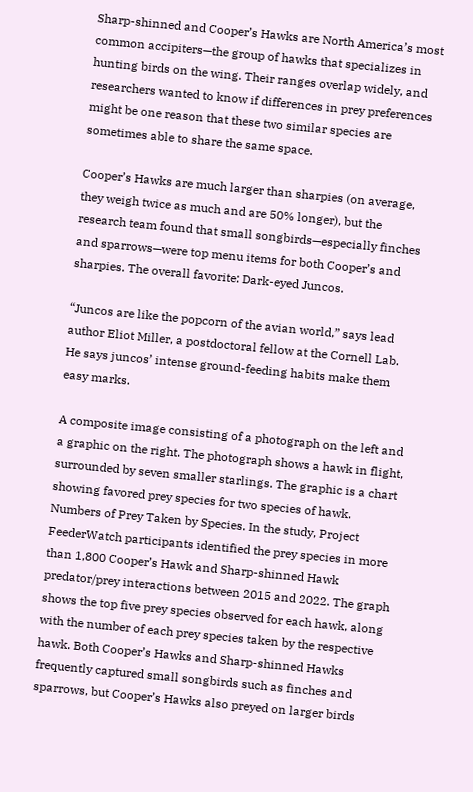Sharp-shinned and Cooper’s Hawks are North America’s most common accipiters—the group of hawks that specializes in hunting birds on the wing. Their ranges overlap widely, and researchers wanted to know if differences in prey preferences might be one reason that these two similar species are sometimes able to share the same space.

Cooper’s Hawks are much larger than sharpies (on average, they weigh twice as much and are 50% longer), but the research team found that small songbirds—especially finches and sparrows—were top menu items for both Cooper’s and sharpies. The overall favorite: Dark-eyed Juncos.

“Juncos are like the popcorn of the avian world,” says lead author Eliot Miller, a postdoctoral fellow at the Cornell Lab. He says juncos’ intense ground-feeding habits make them easy marks.

A composite image consisting of a photograph on the left and a graphic on the right. The photograph shows a hawk in flight, surrounded by seven smaller starlings. The graphic is a chart showing favored prey species for two species of hawk.
Numbers of Prey Taken by Species. In the study, Project FeederWatch participants identified the prey species in more than 1,800 Cooper’s Hawk and Sharp-shinned Hawk predator/prey interactions between 2015 and 2022. The graph shows the top five prey species observed for each hawk, along with the number of each prey species taken by the respective hawk. Both Cooper’s Hawks and Sharp-shinned Hawks frequently captured small songbirds such as finches and sparrows, but Cooper’s Hawks also preyed on larger birds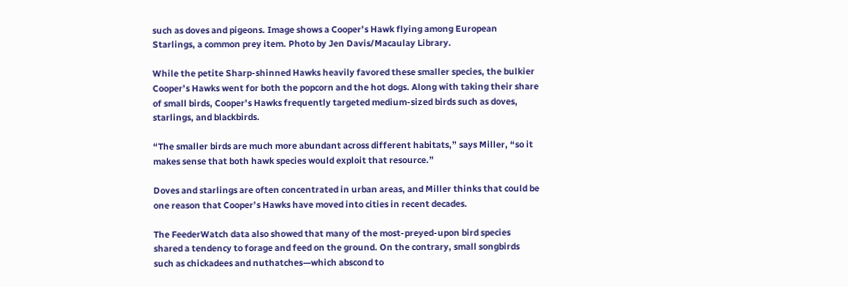such as doves and pigeons. Image shows a Cooper’s Hawk flying among European Starlings, a common prey item. Photo by Jen Davis/Macaulay Library.

While the petite Sharp-shinned Hawks heavily favored these smaller species, the bulkier Cooper’s Hawks went for both the popcorn and the hot dogs. Along with taking their share of small birds, Cooper’s Hawks frequently targeted medium-sized birds such as doves, starlings, and blackbirds.

“The smaller birds are much more abundant across different habitats,” says Miller, “so it makes sense that both hawk species would exploit that resource.”

Doves and starlings are often concentrated in urban areas, and Miller thinks that could be one reason that Cooper’s Hawks have moved into cities in recent decades.

The FeederWatch data also showed that many of the most-preyed-upon bird species shared a tendency to forage and feed on the ground. On the contrary, small songbirds such as chickadees and nuthatches—which abscond to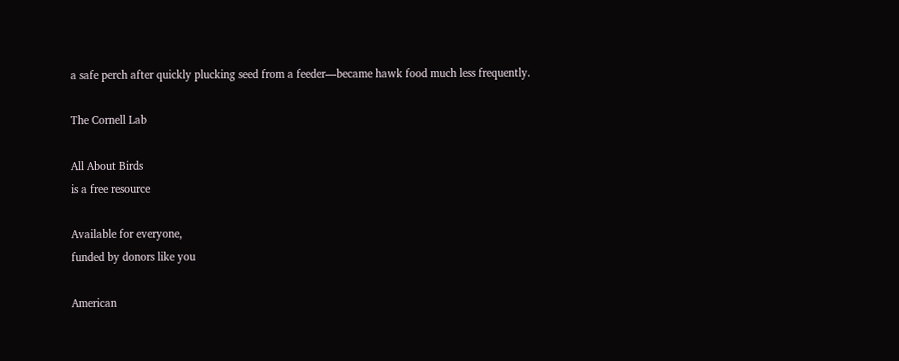a safe perch after quickly plucking seed from a feeder—became hawk food much less frequently.

The Cornell Lab

All About Birds
is a free resource

Available for everyone,
funded by donors like you

American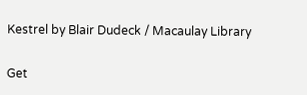Kestrel by Blair Dudeck / Macaulay Library

Get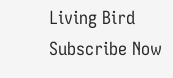Living Bird Subscribe Now